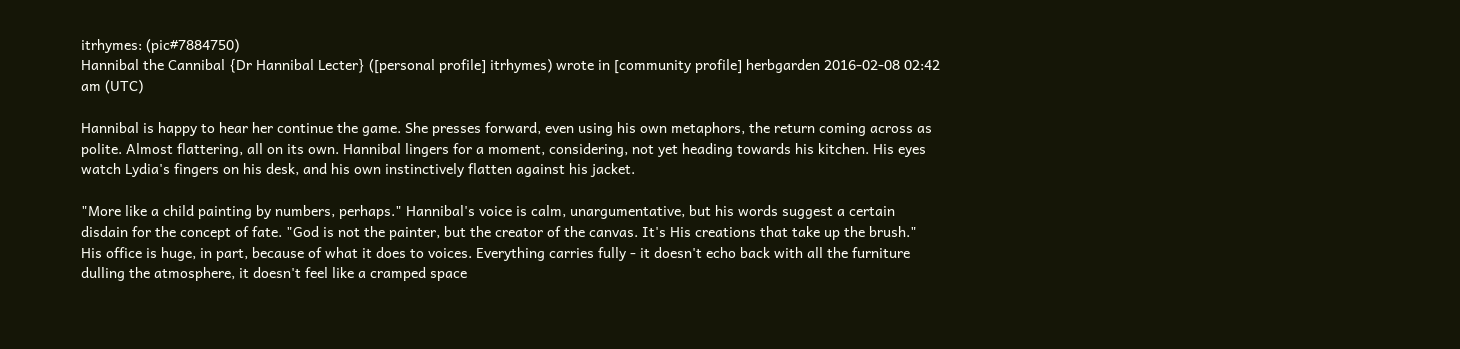itrhymes: (pic#7884750)
Hannibal the Cannibal {Dr Hannibal Lecter} ([personal profile] itrhymes) wrote in [community profile] herbgarden 2016-02-08 02:42 am (UTC)

Hannibal is happy to hear her continue the game. She presses forward, even using his own metaphors, the return coming across as polite. Almost flattering, all on its own. Hannibal lingers for a moment, considering, not yet heading towards his kitchen. His eyes watch Lydia's fingers on his desk, and his own instinctively flatten against his jacket.

"More like a child painting by numbers, perhaps." Hannibal's voice is calm, unargumentative, but his words suggest a certain disdain for the concept of fate. "God is not the painter, but the creator of the canvas. It's His creations that take up the brush." His office is huge, in part, because of what it does to voices. Everything carries fully - it doesn't echo back with all the furniture dulling the atmosphere, it doesn't feel like a cramped space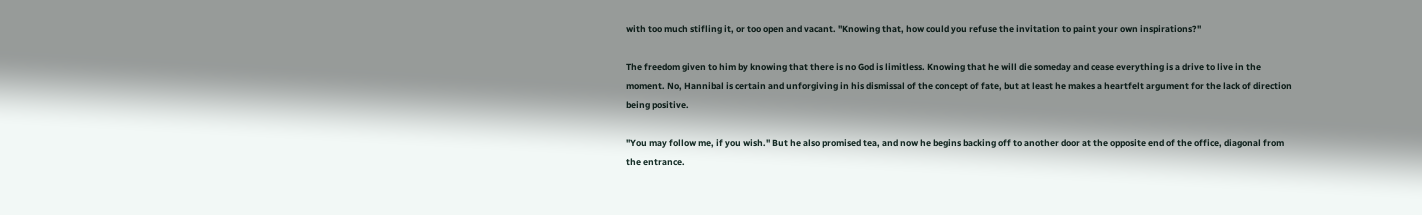with too much stifling it, or too open and vacant. "Knowing that, how could you refuse the invitation to paint your own inspirations?"

The freedom given to him by knowing that there is no God is limitless. Knowing that he will die someday and cease everything is a drive to live in the moment. No, Hannibal is certain and unforgiving in his dismissal of the concept of fate, but at least he makes a heartfelt argument for the lack of direction being positive.

"You may follow me, if you wish." But he also promised tea, and now he begins backing off to another door at the opposite end of the office, diagonal from the entrance.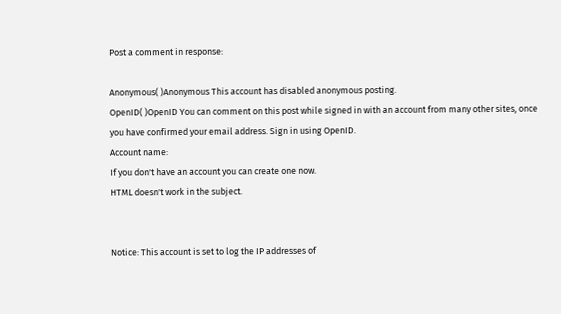Post a comment in response:

Anonymous( )Anonymous This account has disabled anonymous posting.
OpenID( )OpenID You can comment on this post while signed in with an account from many other sites, once you have confirmed your email address. Sign in using OpenID.
Account name:
If you don't have an account you can create one now.
HTML doesn't work in the subject.


Notice: This account is set to log the IP addresses of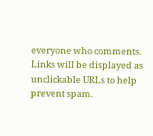everyone who comments.
Links will be displayed as unclickable URLs to help prevent spam.